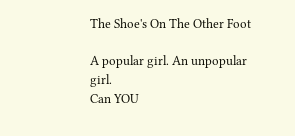The Shoe's On The Other Foot

A popular girl. An unpopular girl.
Can YOU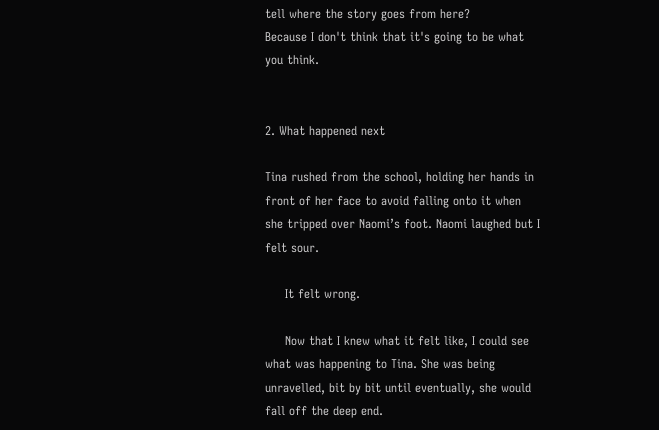tell where the story goes from here?
Because I don't think that it's going to be what you think.


2. What happened next

Tina rushed from the school, holding her hands in front of her face to avoid falling onto it when she tripped over Naomi’s foot. Naomi laughed but I felt sour.

     It felt wrong.

     Now that I knew what it felt like, I could see what was happening to Tina. She was being unravelled, bit by bit until eventually, she would fall off the deep end.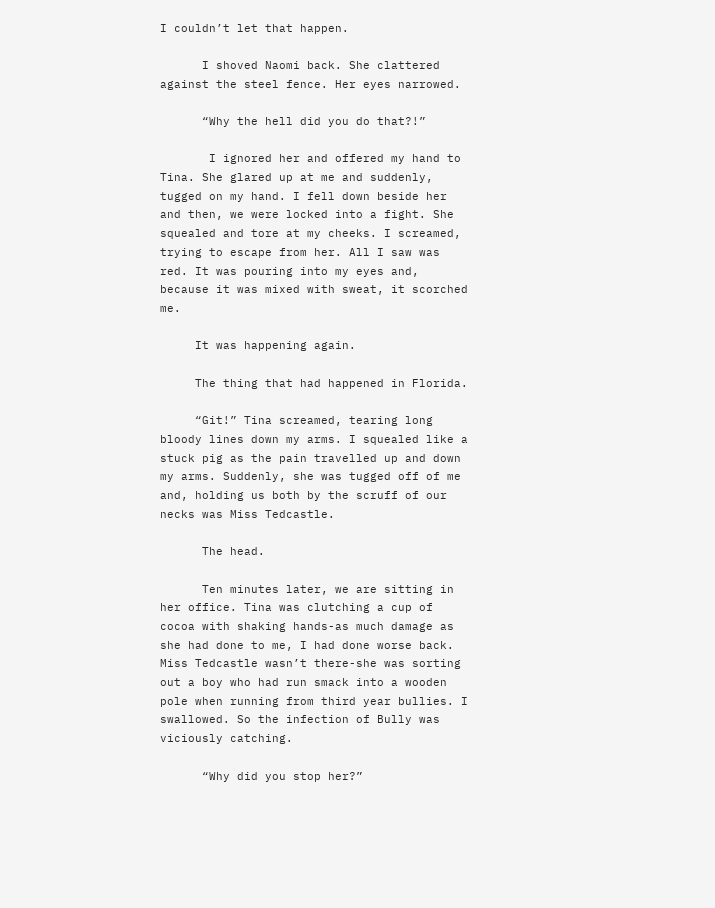I couldn’t let that happen.

      I shoved Naomi back. She clattered against the steel fence. Her eyes narrowed.

      “Why the hell did you do that?!”

       I ignored her and offered my hand to Tina. She glared up at me and suddenly, tugged on my hand. I fell down beside her and then, we were locked into a fight. She squealed and tore at my cheeks. I screamed, trying to escape from her. All I saw was red. It was pouring into my eyes and, because it was mixed with sweat, it scorched me.

     It was happening again.

     The thing that had happened in Florida.

     “Git!” Tina screamed, tearing long bloody lines down my arms. I squealed like a stuck pig as the pain travelled up and down my arms. Suddenly, she was tugged off of me and, holding us both by the scruff of our necks was Miss Tedcastle.

      The head.

      Ten minutes later, we are sitting in her office. Tina was clutching a cup of cocoa with shaking hands-as much damage as she had done to me, I had done worse back. Miss Tedcastle wasn’t there-she was sorting out a boy who had run smack into a wooden pole when running from third year bullies. I swallowed. So the infection of Bully was viciously catching.

      “Why did you stop her?”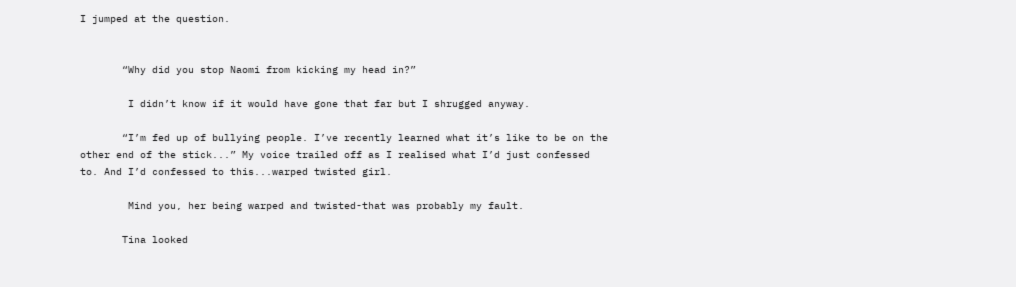I jumped at the question.


       “Why did you stop Naomi from kicking my head in?”

        I didn’t know if it would have gone that far but I shrugged anyway.

       “I’m fed up of bullying people. I’ve recently learned what it’s like to be on the other end of the stick...” My voice trailed off as I realised what I’d just confessed to. And I’d confessed to this...warped twisted girl.

        Mind you, her being warped and twisted-that was probably my fault.

       Tina looked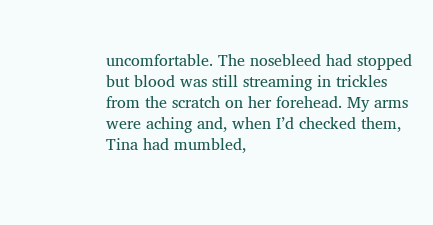uncomfortable. The nosebleed had stopped but blood was still streaming in trickles from the scratch on her forehead. My arms were aching and, when I’d checked them, Tina had mumbled,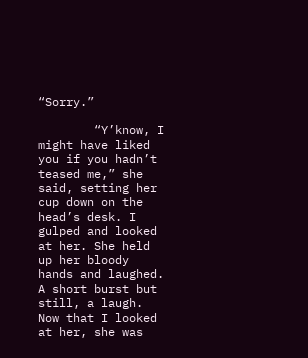“Sorry.”

        “Y’know, I might have liked you if you hadn’t teased me,” she said, setting her cup down on the head’s desk. I gulped and looked at her. She held up her bloody hands and laughed. A short burst but still, a laugh. Now that I looked at her, she was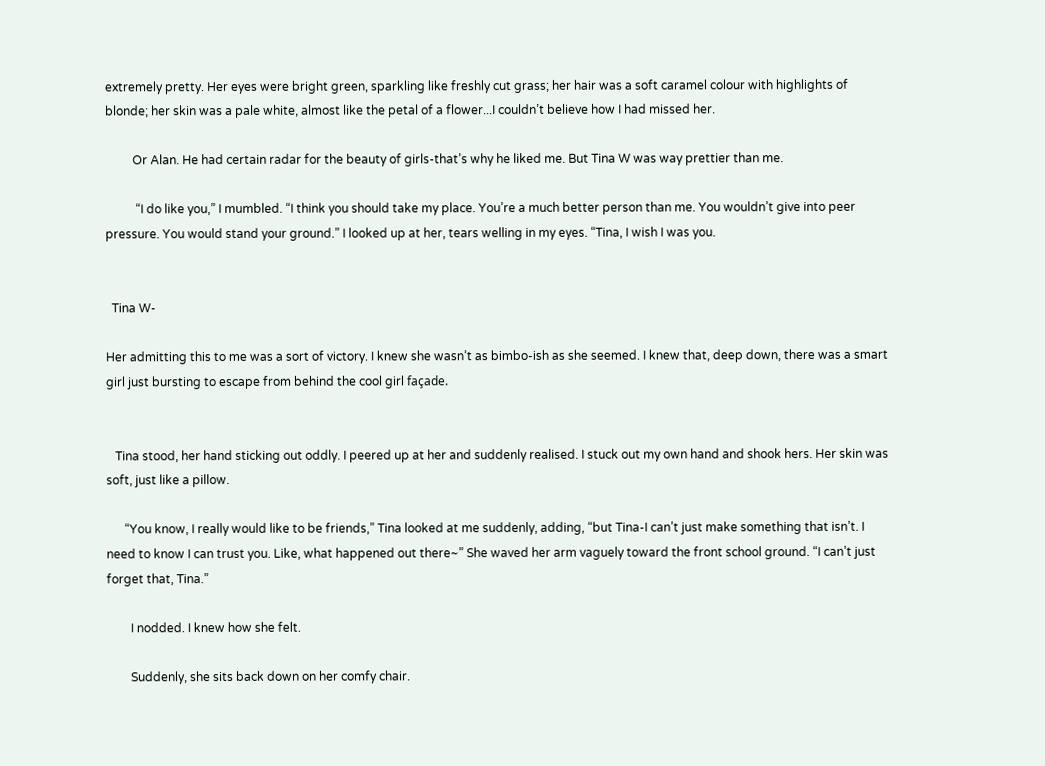extremely pretty. Her eyes were bright green, sparkling like freshly cut grass; her hair was a soft caramel colour with highlights of blonde; her skin was a pale white, almost like the petal of a flower...I couldn’t believe how I had missed her.

         Or Alan. He had certain radar for the beauty of girls-that’s why he liked me. But Tina W was way prettier than me.

          “I do like you,” I mumbled. “I think you should take my place. You’re a much better person than me. You wouldn’t give into peer pressure. You would stand your ground.” I looked up at her, tears welling in my eyes. “Tina, I wish I was you.


  Tina W-

Her admitting this to me was a sort of victory. I knew she wasn’t as bimbo-ish as she seemed. I knew that, deep down, there was a smart girl just bursting to escape from behind the cool girl façade.


   Tina stood, her hand sticking out oddly. I peered up at her and suddenly realised. I stuck out my own hand and shook hers. Her skin was soft, just like a pillow.

      “You know, I really would like to be friends,” Tina looked at me suddenly, adding, “but Tina-I can’t just make something that isn’t. I need to know I can trust you. Like, what happened out there~” She waved her arm vaguely toward the front school ground. “I can’t just forget that, Tina.”

        I nodded. I knew how she felt.

        Suddenly, she sits back down on her comfy chair.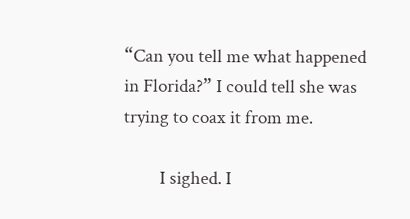“Can you tell me what happened in Florida?” I could tell she was trying to coax it from me.

         I sighed. I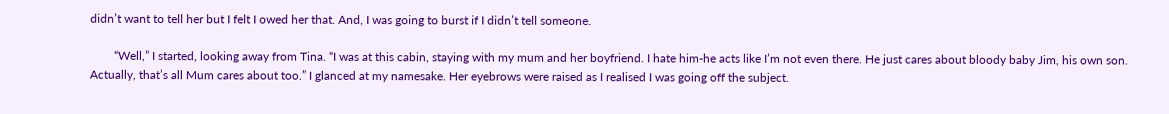didn’t want to tell her but I felt I owed her that. And, I was going to burst if I didn’t tell someone.

        “Well,” I started, looking away from Tina. “I was at this cabin, staying with my mum and her boyfriend. I hate him-he acts like I’m not even there. He just cares about bloody baby Jim, his own son. Actually, that’s all Mum cares about too.” I glanced at my namesake. Her eyebrows were raised as I realised I was going off the subject.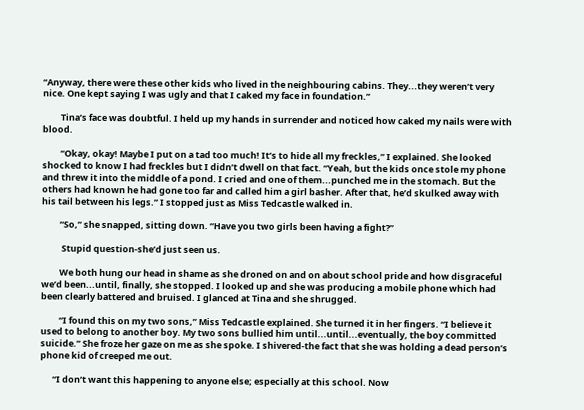“Anyway, there were these other kids who lived in the neighbouring cabins. They...they weren’t very nice. One kept saying I was ugly and that I caked my face in foundation.”

         Tina’s face was doubtful. I held up my hands in surrender and noticed how caked my nails were with blood.

         “Okay, okay! Maybe I put on a tad too much! It’s to hide all my freckles,” I explained. She looked shocked to know I had freckles but I didn’t dwell on that fact. “Yeah, but the kids once stole my phone and threw it into the middle of a pond. I cried and one of them...punched me in the stomach. But the others had known he had gone too far and called him a girl basher. After that, he’d skulked away with his tail between his legs.” I stopped just as Miss Tedcastle walked in.

         “So,” she snapped, sitting down. “Have you two girls been having a fight?”

          Stupid question-she’d just seen us.

         We both hung our head in shame as she droned on and on about school pride and how disgraceful we’d been...until, finally, she stopped. I looked up and she was producing a mobile phone which had been clearly battered and bruised. I glanced at Tina and she shrugged.

         “I found this on my two sons,” Miss Tedcastle explained. She turned it in her fingers. “I believe it used to belong to another boy. My two sons bullied him until...until...eventually, the boy committed suicide.” She froze her gaze on me as she spoke. I shivered-the fact that she was holding a dead person’s phone kid of creeped me out.

      “I don’t want this happening to anyone else; especially at this school. Now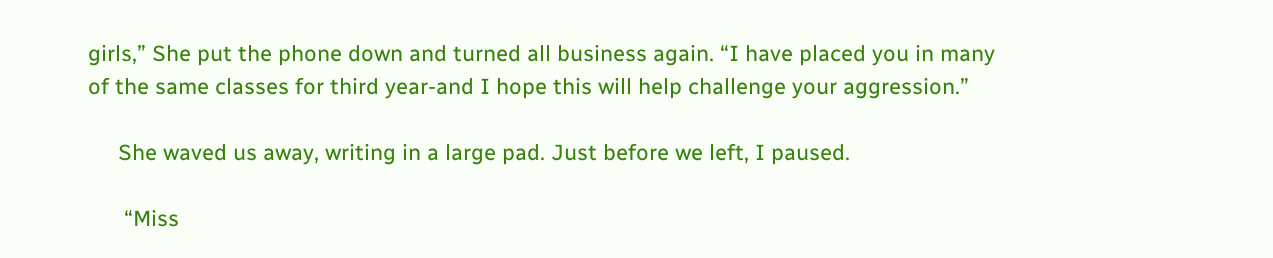girls,” She put the phone down and turned all business again. “I have placed you in many of the same classes for third year-and I hope this will help challenge your aggression.”

     She waved us away, writing in a large pad. Just before we left, I paused.

      “Miss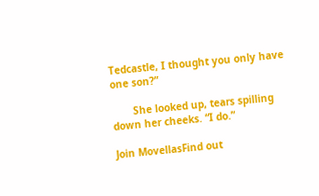Tedcastle, I thought you only have one son?”

       She looked up, tears spilling down her cheeks. “I do.”

Join MovellasFind out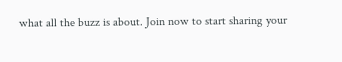what all the buzz is about. Join now to start sharing your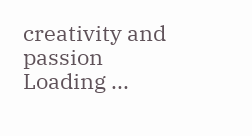creativity and passion
Loading ...